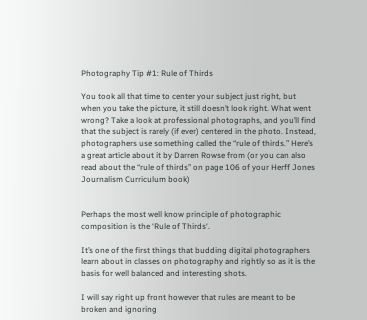Photography Tip #1: Rule of Thirds

You took all that time to center your subject just right, but when you take the picture, it still doesn’t look right. What went wrong? Take a look at professional photographs, and you’ll find that the subject is rarely (if ever) centered in the photo. Instead, photographers use something called the “rule of thirds.” Here’s a great article about it by Darren Rowse from (or you can also read about the “rule of thirds” on page 106 of your Herff Jones Journalism Curriculum book)


Perhaps the most well know principle of photographic composition is the ‘Rule of Thirds‘.

It’s one of the first things that budding digital photographers learn about in classes on photography and rightly so as it is the basis for well balanced and interesting shots.

I will say right up front however that rules are meant to be broken and ignoring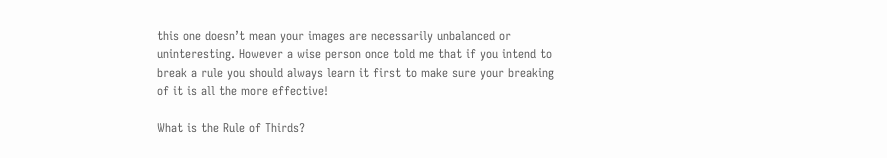this one doesn’t mean your images are necessarily unbalanced or uninteresting. However a wise person once told me that if you intend to break a rule you should always learn it first to make sure your breaking of it is all the more effective!

What is the Rule of Thirds?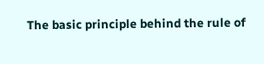The basic principle behind the rule of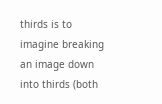thirds is to imagine breaking an image down into thirds (both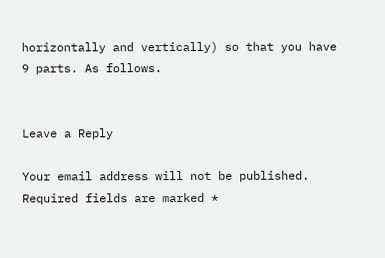horizontally and vertically) so that you have 9 parts. As follows.


Leave a Reply

Your email address will not be published. Required fields are marked *